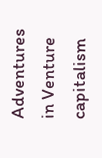Adventures in Venture capitalism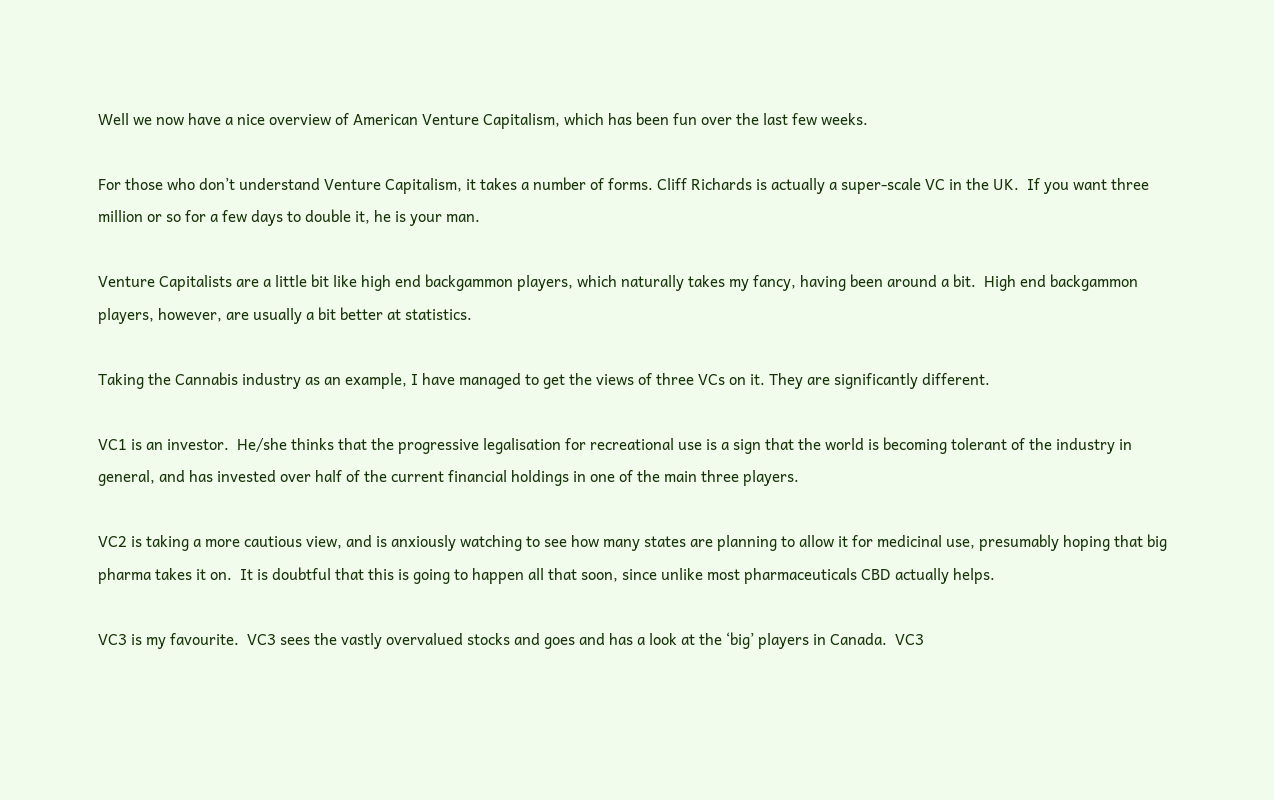Well we now have a nice overview of American Venture Capitalism, which has been fun over the last few weeks.

For those who don’t understand Venture Capitalism, it takes a number of forms. Cliff Richards is actually a super-scale VC in the UK.  If you want three million or so for a few days to double it, he is your man.

Venture Capitalists are a little bit like high end backgammon players, which naturally takes my fancy, having been around a bit.  High end backgammon players, however, are usually a bit better at statistics.

Taking the Cannabis industry as an example, I have managed to get the views of three VCs on it. They are significantly different.

VC1 is an investor.  He/she thinks that the progressive legalisation for recreational use is a sign that the world is becoming tolerant of the industry in general, and has invested over half of the current financial holdings in one of the main three players.

VC2 is taking a more cautious view, and is anxiously watching to see how many states are planning to allow it for medicinal use, presumably hoping that big pharma takes it on.  It is doubtful that this is going to happen all that soon, since unlike most pharmaceuticals CBD actually helps.

VC3 is my favourite.  VC3 sees the vastly overvalued stocks and goes and has a look at the ‘big’ players in Canada.  VC3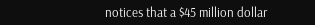notices that a $45 million dollar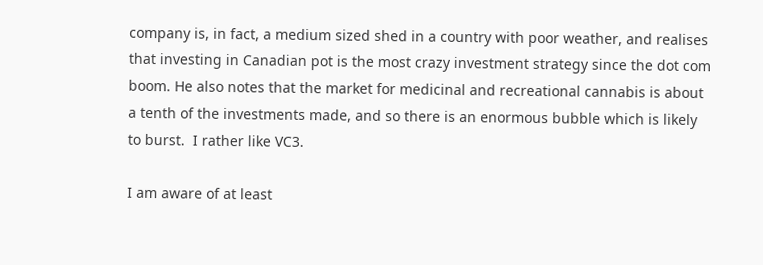company is, in fact, a medium sized shed in a country with poor weather, and realises that investing in Canadian pot is the most crazy investment strategy since the dot com boom. He also notes that the market for medicinal and recreational cannabis is about a tenth of the investments made, and so there is an enormous bubble which is likely to burst.  I rather like VC3.

I am aware of at least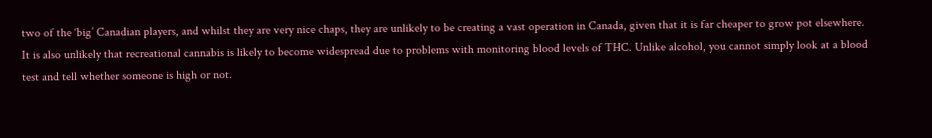two of the ‘big’ Canadian players, and whilst they are very nice chaps, they are unlikely to be creating a vast operation in Canada, given that it is far cheaper to grow pot elsewhere.  It is also unlikely that recreational cannabis is likely to become widespread due to problems with monitoring blood levels of THC. Unlike alcohol, you cannot simply look at a blood test and tell whether someone is high or not.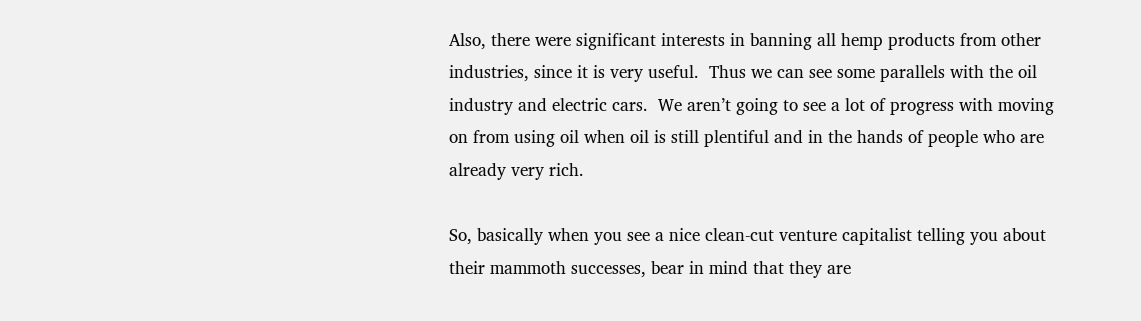Also, there were significant interests in banning all hemp products from other industries, since it is very useful.  Thus we can see some parallels with the oil industry and electric cars.  We aren’t going to see a lot of progress with moving on from using oil when oil is still plentiful and in the hands of people who are already very rich.

So, basically when you see a nice clean-cut venture capitalist telling you about their mammoth successes, bear in mind that they are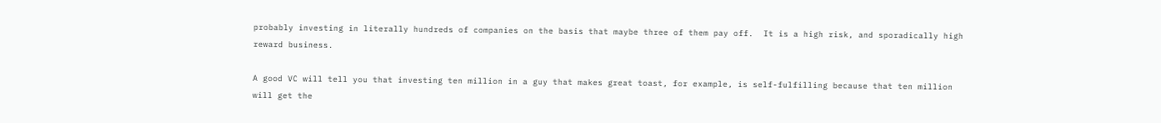probably investing in literally hundreds of companies on the basis that maybe three of them pay off.  It is a high risk, and sporadically high reward business.

A good VC will tell you that investing ten million in a guy that makes great toast, for example, is self-fulfilling because that ten million will get the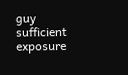guy sufficient exposure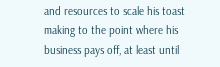and resources to scale his toast making to the point where his business pays off, at least until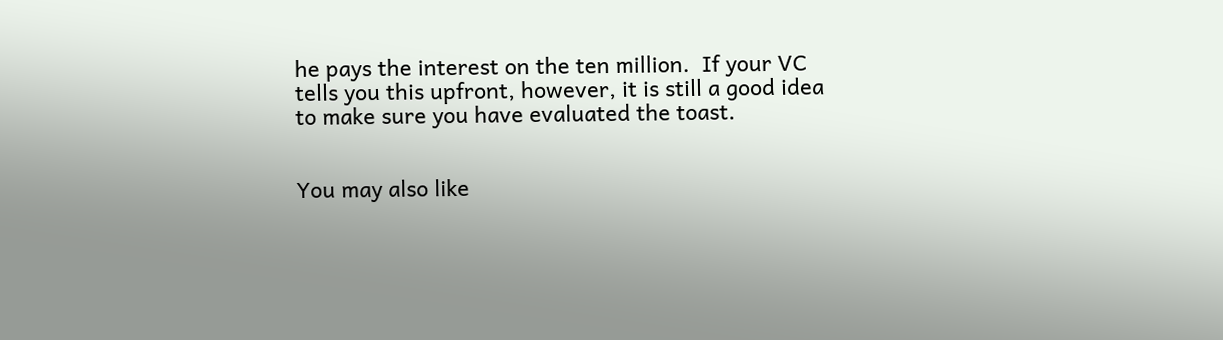he pays the interest on the ten million.  If your VC tells you this upfront, however, it is still a good idea to make sure you have evaluated the toast.


You may also like